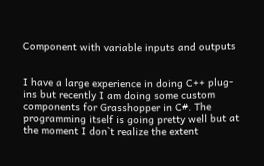Component with variable inputs and outputs


I have a large experience in doing C++ plug-ins but recently I am doing some custom components for Grasshopper in C#. The programming itself is going pretty well but at the moment I don`t realize the extent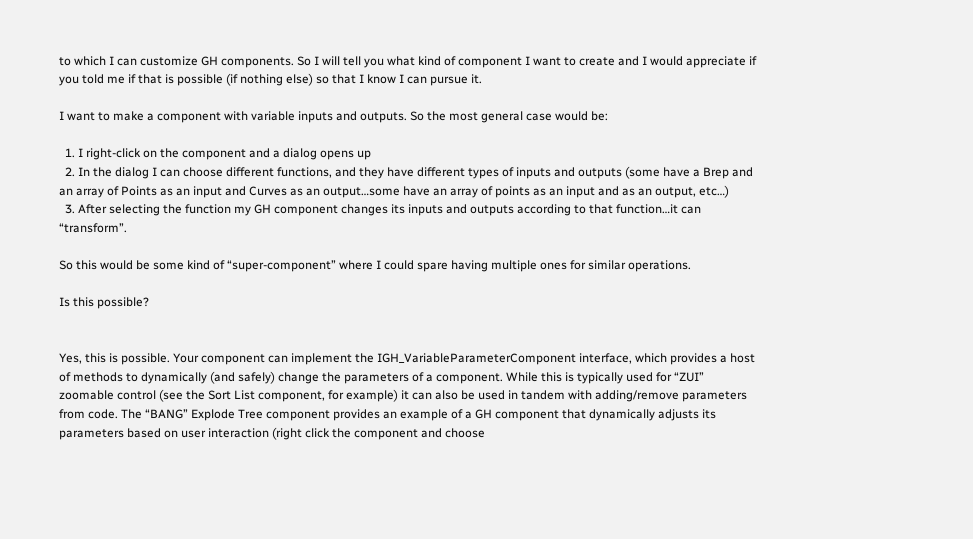to which I can customize GH components. So I will tell you what kind of component I want to create and I would appreciate if you told me if that is possible (if nothing else) so that I know I can pursue it.

I want to make a component with variable inputs and outputs. So the most general case would be:

  1. I right-click on the component and a dialog opens up
  2. In the dialog I can choose different functions, and they have different types of inputs and outputs (some have a Brep and an array of Points as an input and Curves as an output…some have an array of points as an input and as an output, etc…)
  3. After selecting the function my GH component changes its inputs and outputs according to that function…it can “transform”.

So this would be some kind of “super-component” where I could spare having multiple ones for similar operations.

Is this possible?


Yes, this is possible. Your component can implement the IGH_VariableParameterComponent interface, which provides a host of methods to dynamically (and safely) change the parameters of a component. While this is typically used for “ZUI” zoomable control (see the Sort List component, for example) it can also be used in tandem with adding/remove parameters from code. The “BANG” Explode Tree component provides an example of a GH component that dynamically adjusts its parameters based on user interaction (right click the component and choose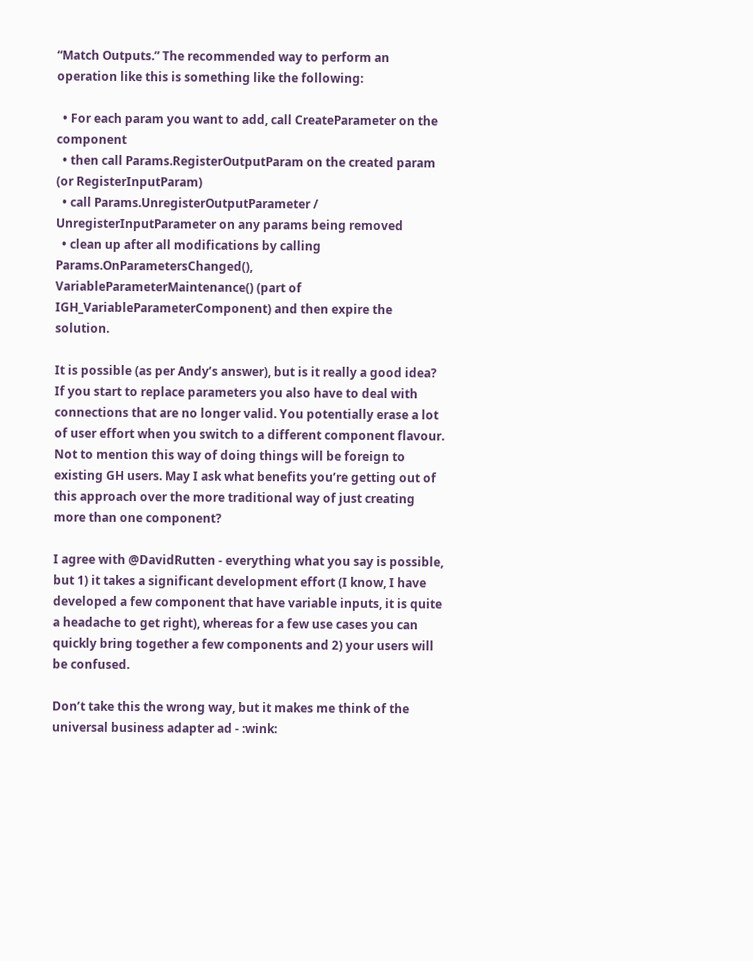“Match Outputs.” The recommended way to perform an operation like this is something like the following:

  • For each param you want to add, call CreateParameter on the component
  • then call Params.RegisterOutputParam on the created param (or RegisterInputParam)
  • call Params.UnregisterOutputParameter / UnregisterInputParameter on any params being removed
  • clean up after all modifications by calling Params.OnParametersChanged(), VariableParameterMaintenance() (part of IGH_VariableParameterComponent) and then expire the solution.

It is possible (as per Andy’s answer), but is it really a good idea? If you start to replace parameters you also have to deal with connections that are no longer valid. You potentially erase a lot of user effort when you switch to a different component flavour. Not to mention this way of doing things will be foreign to existing GH users. May I ask what benefits you’re getting out of this approach over the more traditional way of just creating more than one component?

I agree with @DavidRutten - everything what you say is possible, but 1) it takes a significant development effort (I know, I have developed a few component that have variable inputs, it is quite a headache to get right), whereas for a few use cases you can quickly bring together a few components and 2) your users will be confused.

Don’t take this the wrong way, but it makes me think of the universal business adapter ad - :wink: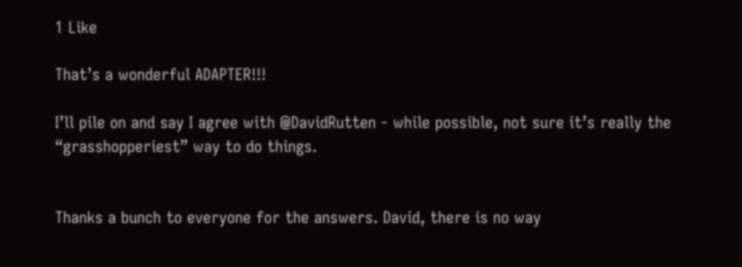1 Like

That’s a wonderful ADAPTER!!!

I’ll pile on and say I agree with @DavidRutten - while possible, not sure it’s really the “grasshopperiest” way to do things.


Thanks a bunch to everyone for the answers. David, there is no way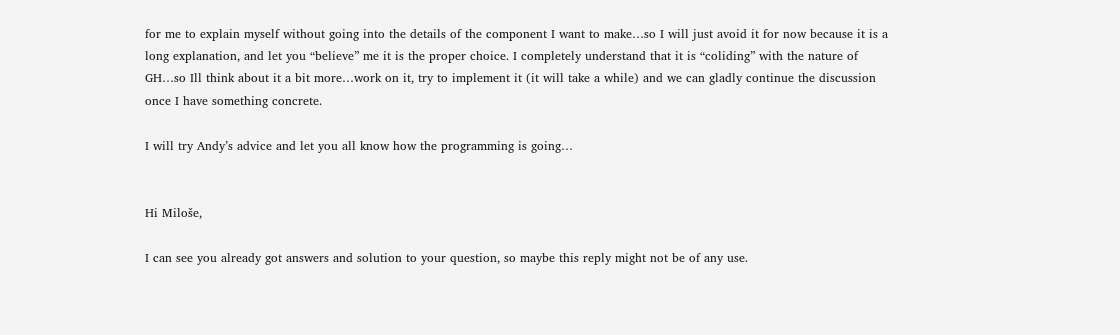for me to explain myself without going into the details of the component I want to make…so I will just avoid it for now because it is a long explanation, and let you “believe” me it is the proper choice. I completely understand that it is “coliding” with the nature of GH…so Ill think about it a bit more…work on it, try to implement it (it will take a while) and we can gladly continue the discussion once I have something concrete.

I will try Andy’s advice and let you all know how the programming is going…


Hi Miloše,

I can see you already got answers and solution to your question, so maybe this reply might not be of any use.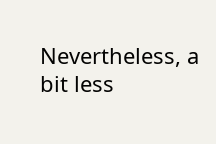Nevertheless, a bit less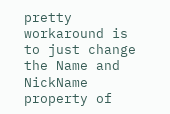pretty workaround is to just change the Name and NickName property of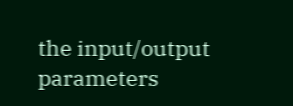the input/output parameters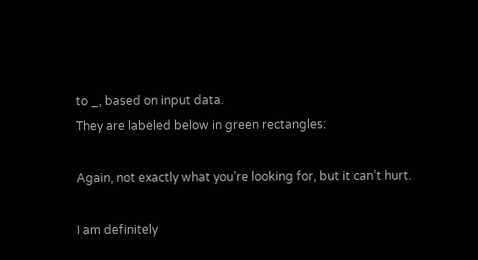to _, based on input data.
They are labeled below in green rectangles:

Again, not exactly what you’re looking for, but it can’t hurt.

I am definitely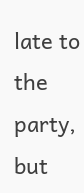late to the party, but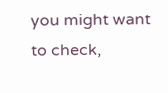you might want to check,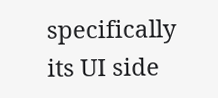specifically its UI side